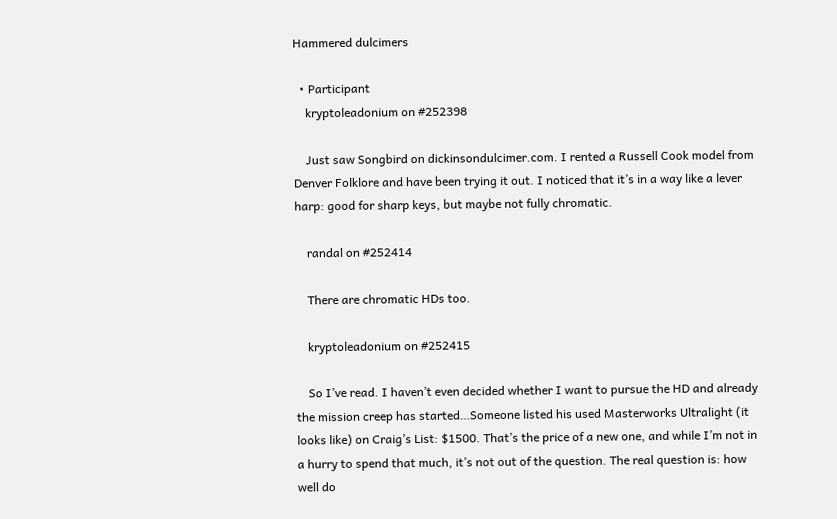Hammered dulcimers

  • Participant
    kryptoleadonium on #252398

    Just saw Songbird on dickinsondulcimer.com. I rented a Russell Cook model from Denver Folklore and have been trying it out. I noticed that it’s in a way like a lever harp: good for sharp keys, but maybe not fully chromatic.

    randal on #252414

    There are chromatic HDs too.

    kryptoleadonium on #252415

    So I’ve read. I haven’t even decided whether I want to pursue the HD and already the mission creep has started…Someone listed his used Masterworks Ultralight (it looks like) on Craig’s List: $1500. That’s the price of a new one, and while I’m not in a hurry to spend that much, it’s not out of the question. The real question is: how well do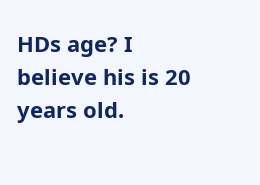HDs age? I believe his is 20 years old.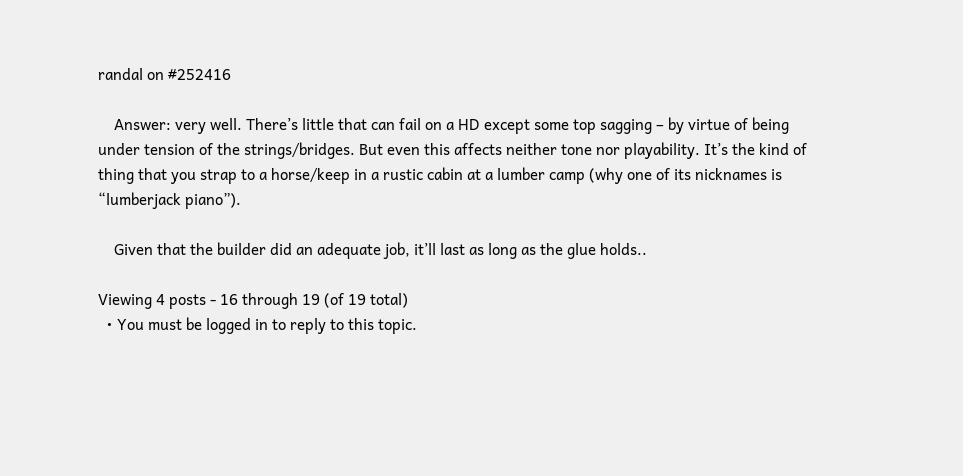randal on #252416

    Answer: very well. There’s little that can fail on a HD except some top sagging – by virtue of being under tension of the strings/bridges. But even this affects neither tone nor playability. It’s the kind of thing that you strap to a horse/keep in a rustic cabin at a lumber camp (why one of its nicknames is “lumberjack piano”).

    Given that the builder did an adequate job, it’ll last as long as the glue holds..

Viewing 4 posts - 16 through 19 (of 19 total)
  • You must be logged in to reply to this topic.